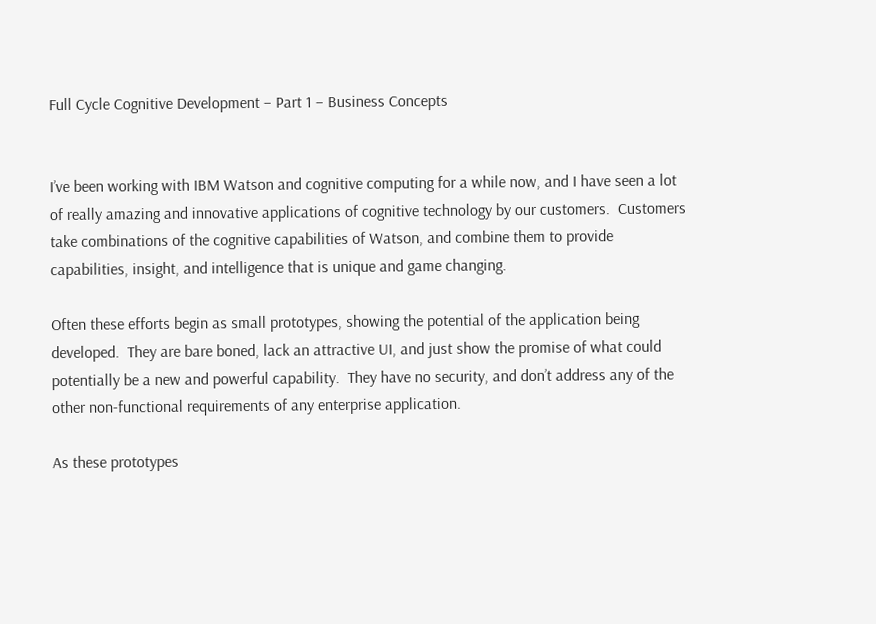Full Cycle Cognitive Development – Part 1 – Business Concepts


I’ve been working with IBM Watson and cognitive computing for a while now, and I have seen a lot of really amazing and innovative applications of cognitive technology by our customers.  Customers take combinations of the cognitive capabilities of Watson, and combine them to provide capabilities, insight, and intelligence that is unique and game changing.

Often these efforts begin as small prototypes, showing the potential of the application being developed.  They are bare boned, lack an attractive UI, and just show the promise of what could potentially be a new and powerful capability.  They have no security, and don’t address any of the other non-functional requirements of any enterprise application.

As these prototypes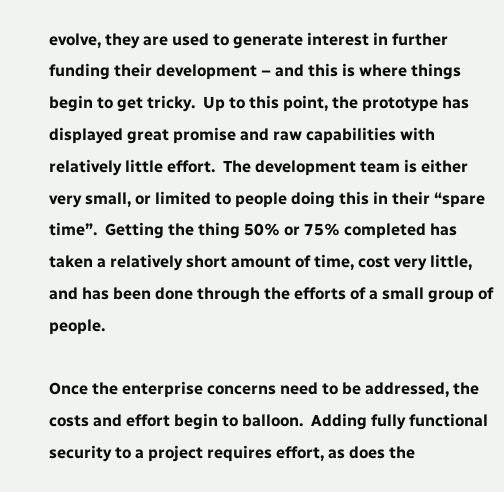evolve, they are used to generate interest in further funding their development – and this is where things begin to get tricky.  Up to this point, the prototype has displayed great promise and raw capabilities with relatively little effort.  The development team is either very small, or limited to people doing this in their “spare time”.  Getting the thing 50% or 75% completed has taken a relatively short amount of time, cost very little, and has been done through the efforts of a small group of people.

Once the enterprise concerns need to be addressed, the costs and effort begin to balloon.  Adding fully functional security to a project requires effort, as does the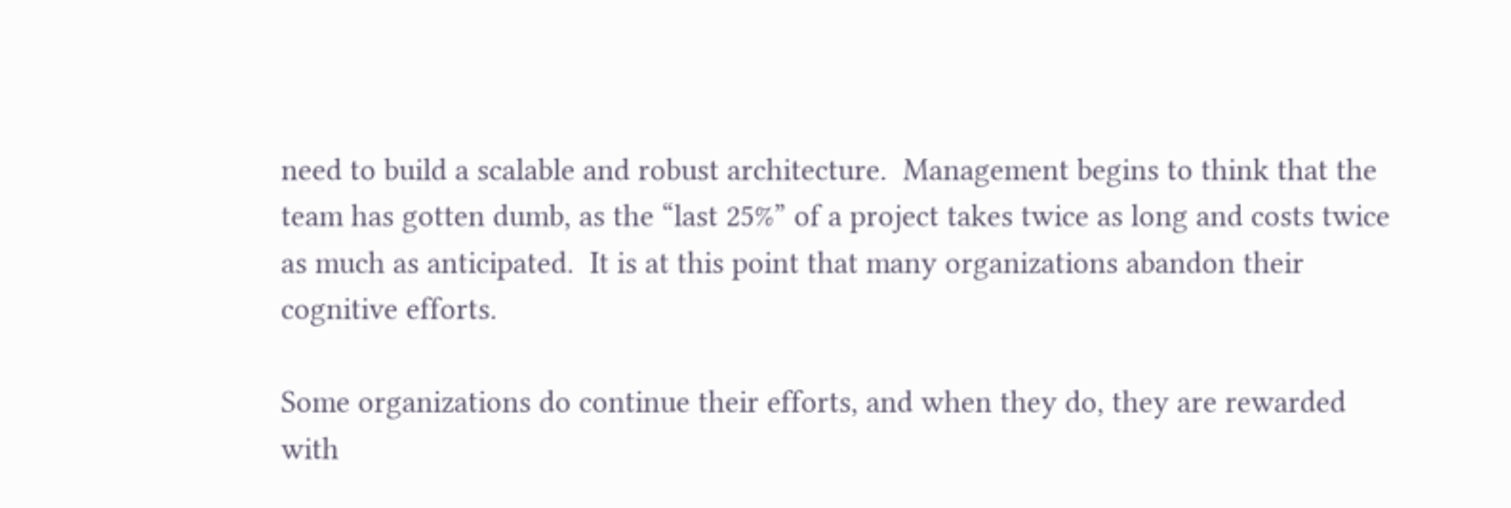need to build a scalable and robust architecture.  Management begins to think that the team has gotten dumb, as the “last 25%” of a project takes twice as long and costs twice as much as anticipated.  It is at this point that many organizations abandon their cognitive efforts.

Some organizations do continue their efforts, and when they do, they are rewarded with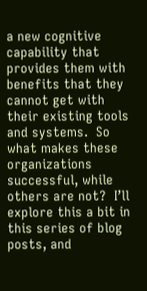a new cognitive capability that provides them with benefits that they cannot get with their existing tools and systems.  So what makes these organizations successful, while others are not?  I’ll explore this a bit in this series of blog posts, and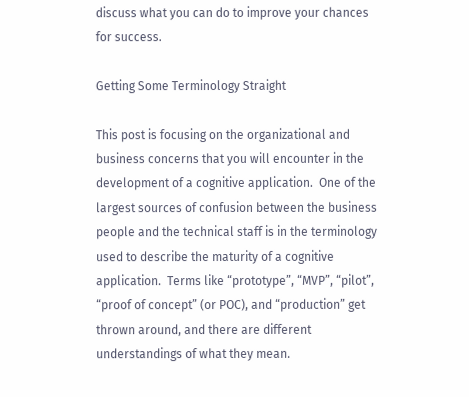discuss what you can do to improve your chances for success.

Getting Some Terminology Straight

This post is focusing on the organizational and business concerns that you will encounter in the development of a cognitive application.  One of the largest sources of confusion between the business people and the technical staff is in the terminology used to describe the maturity of a cognitive application.  Terms like “prototype”, “MVP”, “pilot”, “proof of concept” (or POC), and “production” get thrown around, and there are different understandings of what they mean.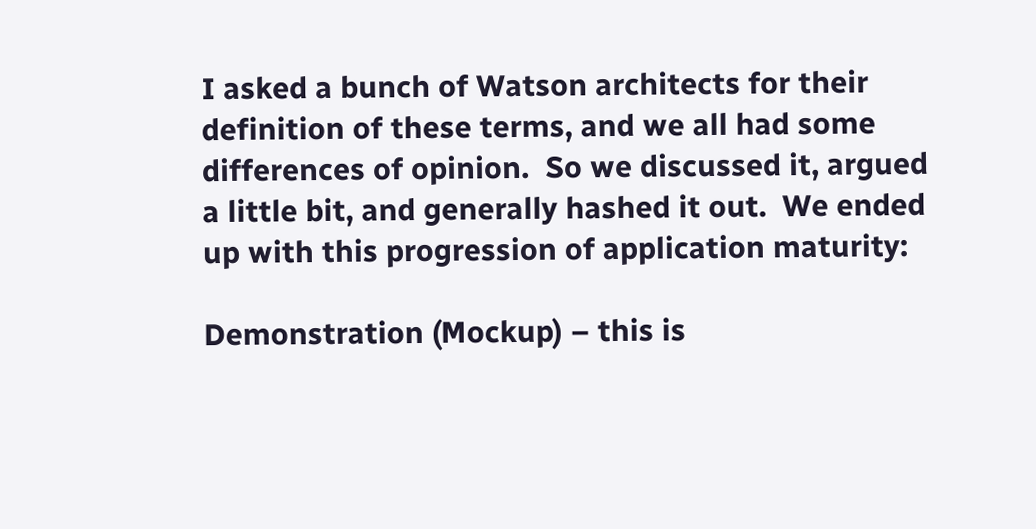I asked a bunch of Watson architects for their definition of these terms, and we all had some differences of opinion.  So we discussed it, argued a little bit, and generally hashed it out.  We ended up with this progression of application maturity:

Demonstration (Mockup) – this is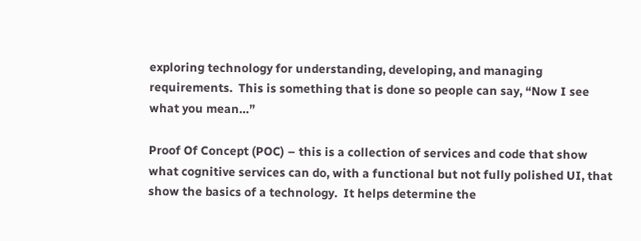exploring technology for understanding, developing, and managing requirements.  This is something that is done so people can say, “Now I see what you mean…”

Proof Of Concept (POC) – this is a collection of services and code that show what cognitive services can do, with a functional but not fully polished UI, that show the basics of a technology.  It helps determine the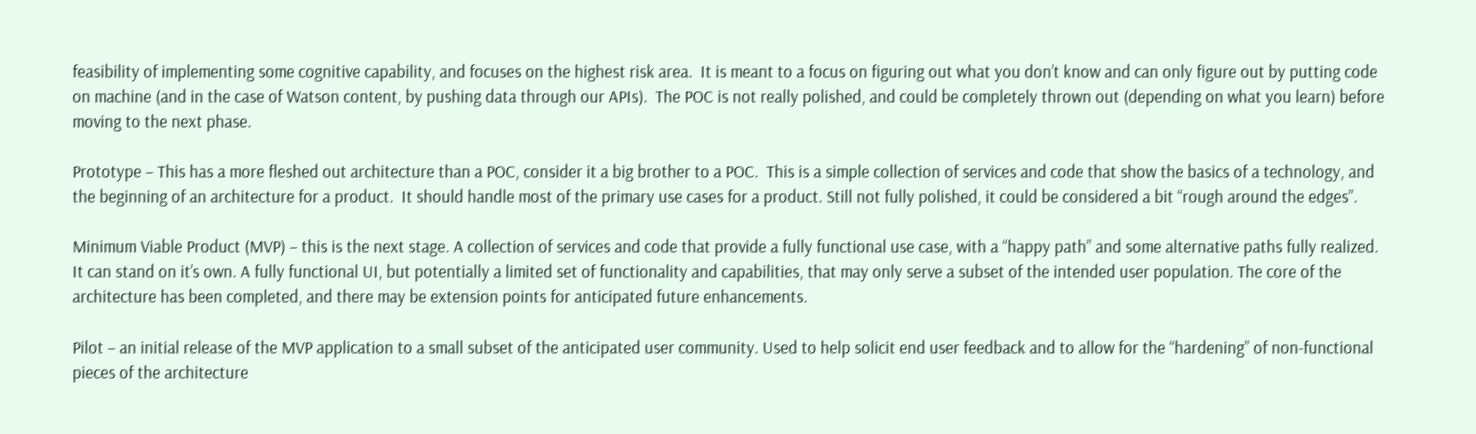feasibility of implementing some cognitive capability, and focuses on the highest risk area.  It is meant to a focus on figuring out what you don’t know and can only figure out by putting code on machine (and in the case of Watson content, by pushing data through our APIs).  The POC is not really polished, and could be completely thrown out (depending on what you learn) before moving to the next phase.

Prototype – This has a more fleshed out architecture than a POC, consider it a big brother to a POC.  This is a simple collection of services and code that show the basics of a technology, and the beginning of an architecture for a product.  It should handle most of the primary use cases for a product. Still not fully polished, it could be considered a bit “rough around the edges”.

Minimum Viable Product (MVP) – this is the next stage. A collection of services and code that provide a fully functional use case, with a “happy path” and some alternative paths fully realized. It can stand on it’s own. A fully functional UI, but potentially a limited set of functionality and capabilities, that may only serve a subset of the intended user population. The core of the architecture has been completed, and there may be extension points for anticipated future enhancements.

Pilot – an initial release of the MVP application to a small subset of the anticipated user community. Used to help solicit end user feedback and to allow for the “hardening” of non-functional pieces of the architecture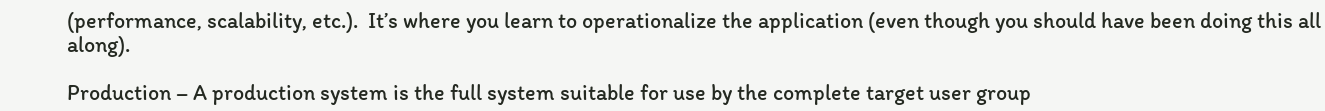(performance, scalability, etc.).  It’s where you learn to operationalize the application (even though you should have been doing this all along).

Production – A production system is the full system suitable for use by the complete target user group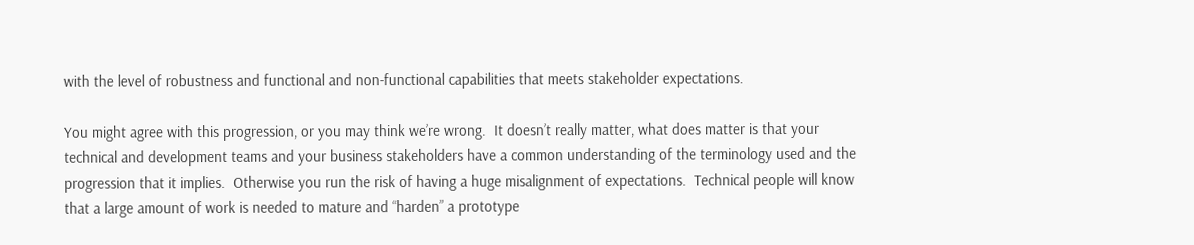with the level of robustness and functional and non-functional capabilities that meets stakeholder expectations.

You might agree with this progression, or you may think we’re wrong.  It doesn’t really matter, what does matter is that your technical and development teams and your business stakeholders have a common understanding of the terminology used and the progression that it implies.  Otherwise you run the risk of having a huge misalignment of expectations.  Technical people will know that a large amount of work is needed to mature and “harden” a prototype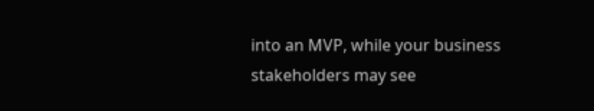into an MVP, while your business stakeholders may see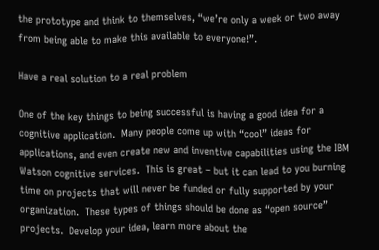the prototype and think to themselves, “we’re only a week or two away from being able to make this available to everyone!”.

Have a real solution to a real problem

One of the key things to being successful is having a good idea for a cognitive application.  Many people come up with “cool” ideas for applications, and even create new and inventive capabilities using the IBM Watson cognitive services.  This is great – but it can lead to you burning time on projects that will never be funded or fully supported by your organization.  These types of things should be done as “open source” projects.  Develop your idea, learn more about the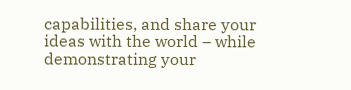capabilities, and share your ideas with the world – while demonstrating your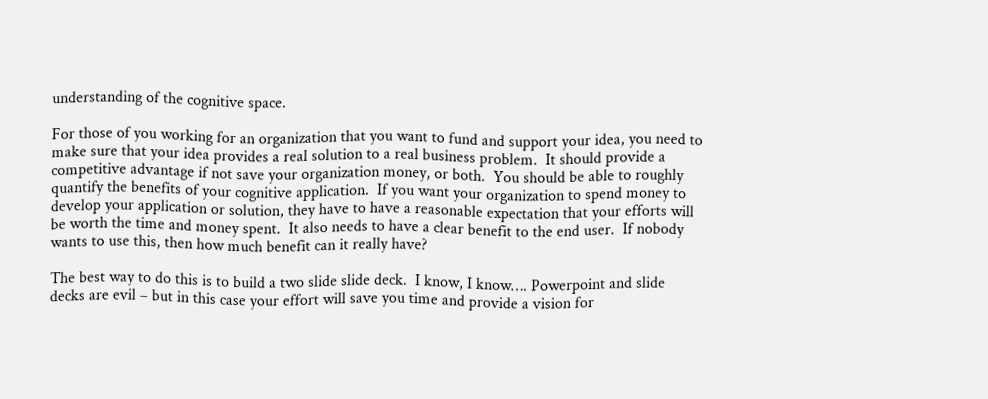understanding of the cognitive space.

For those of you working for an organization that you want to fund and support your idea, you need to make sure that your idea provides a real solution to a real business problem.  It should provide a competitive advantage if not save your organization money, or both.  You should be able to roughly quantify the benefits of your cognitive application.  If you want your organization to spend money to develop your application or solution, they have to have a reasonable expectation that your efforts will be worth the time and money spent.  It also needs to have a clear benefit to the end user.  If nobody wants to use this, then how much benefit can it really have?

The best way to do this is to build a two slide slide deck.  I know, I know…. Powerpoint and slide decks are evil – but in this case your effort will save you time and provide a vision for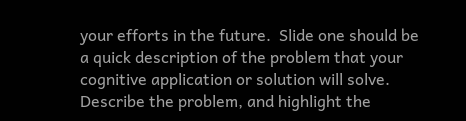your efforts in the future.  Slide one should be a quick description of the problem that your cognitive application or solution will solve.  Describe the problem, and highlight the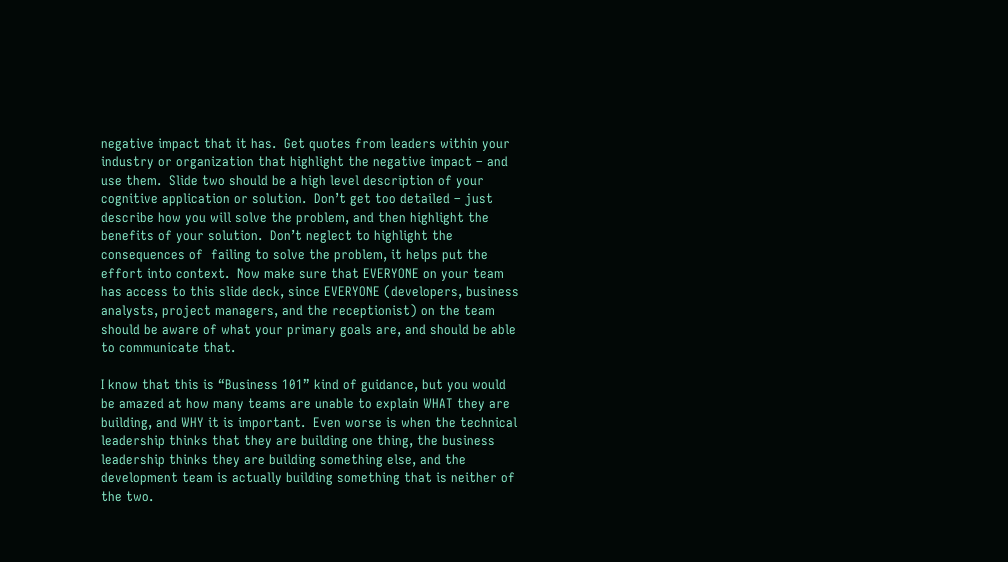negative impact that it has.  Get quotes from leaders within your industry or organization that highlight the negative impact – and use them.  Slide two should be a high level description of your cognitive application or solution.  Don’t get too detailed – just describe how you will solve the problem, and then highlight the benefits of your solution.  Don’t neglect to highlight the consequences of  failing to solve the problem, it helps put the effort into context.  Now make sure that EVERYONE on your team has access to this slide deck, since EVERYONE (developers, business analysts, project managers, and the receptionist) on the team should be aware of what your primary goals are, and should be able to communicate that.

I know that this is “Business 101” kind of guidance, but you would be amazed at how many teams are unable to explain WHAT they are building, and WHY it is important.  Even worse is when the technical leadership thinks that they are building one thing, the business leadership thinks they are building something else, and the development team is actually building something that is neither of the two.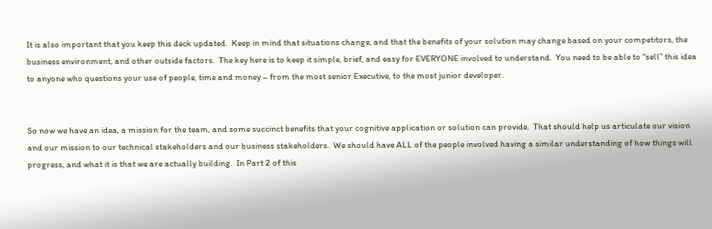It is also important that you keep this deck updated.  Keep in mind that situations change, and that the benefits of your solution may change based on your competitors, the business environment, and other outside factors.  The key here is to keep it simple, brief, and easy for EVERYONE involved to understand.  You need to be able to “sell” this idea to anyone who questions your use of people, time and money – from the most senior Executive, to the most junior developer.


So now we have an idea, a mission for the team, and some succinct benefits that your cognitive application or solution can provide.  That should help us articulate our vision and our mission to our technical stakeholders and our business stakeholders.  We should have ALL of the people involved having a similar understanding of how things will progress, and what it is that we are actually building.  In Part 2 of this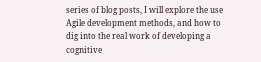series of blog posts, I will explore the use Agile development methods, and how to dig into the real work of developing a cognitive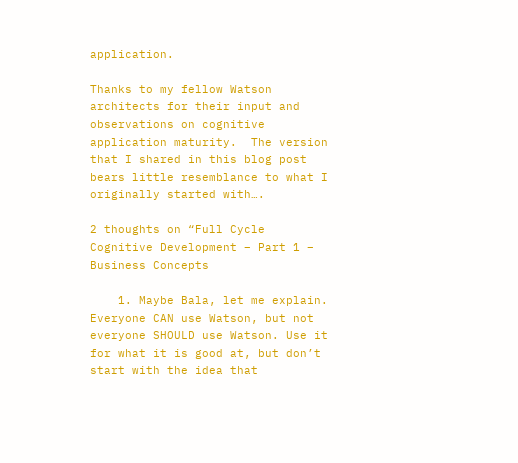application.

Thanks to my fellow Watson architects for their input and observations on cognitive application maturity.  The version that I shared in this blog post bears little resemblance to what I originally started with….

2 thoughts on “Full Cycle Cognitive Development – Part 1 – Business Concepts

    1. Maybe Bala, let me explain. Everyone CAN use Watson, but not everyone SHOULD use Watson. Use it for what it is good at, but don’t start with the idea that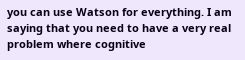you can use Watson for everything. I am saying that you need to have a very real problem where cognitive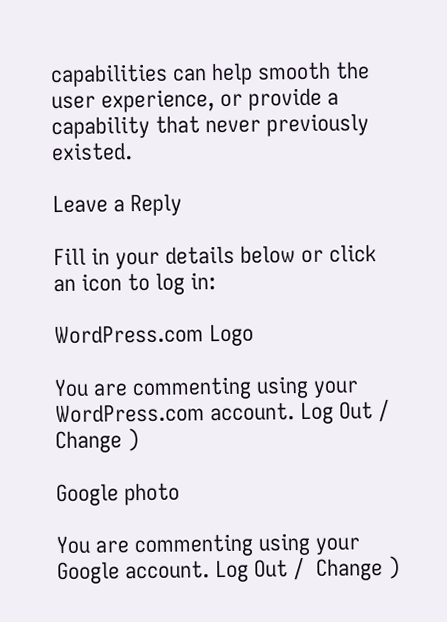capabilities can help smooth the user experience, or provide a capability that never previously existed.

Leave a Reply

Fill in your details below or click an icon to log in:

WordPress.com Logo

You are commenting using your WordPress.com account. Log Out /  Change )

Google photo

You are commenting using your Google account. Log Out /  Change )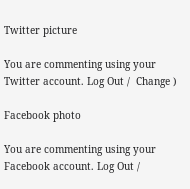Twitter picture

You are commenting using your Twitter account. Log Out /  Change )

Facebook photo

You are commenting using your Facebook account. Log Out /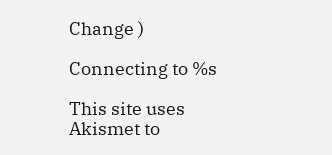Change )

Connecting to %s

This site uses Akismet to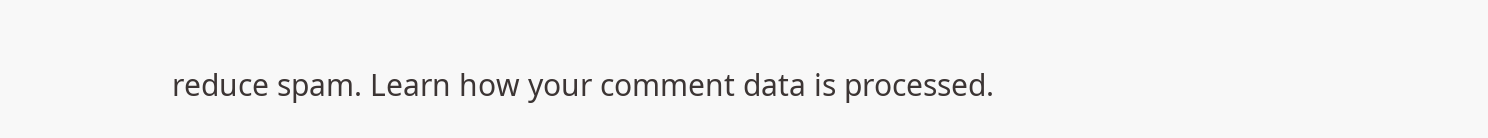reduce spam. Learn how your comment data is processed.